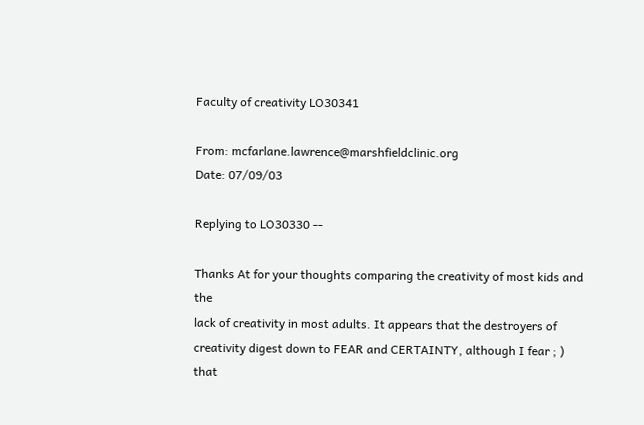Faculty of creativity LO30341

From: mcfarlane.lawrence@marshfieldclinic.org
Date: 07/09/03

Replying to LO30330 --

Thanks At for your thoughts comparing the creativity of most kids and the
lack of creativity in most adults. It appears that the destroyers of
creativity digest down to FEAR and CERTAINTY, although I fear ; ) that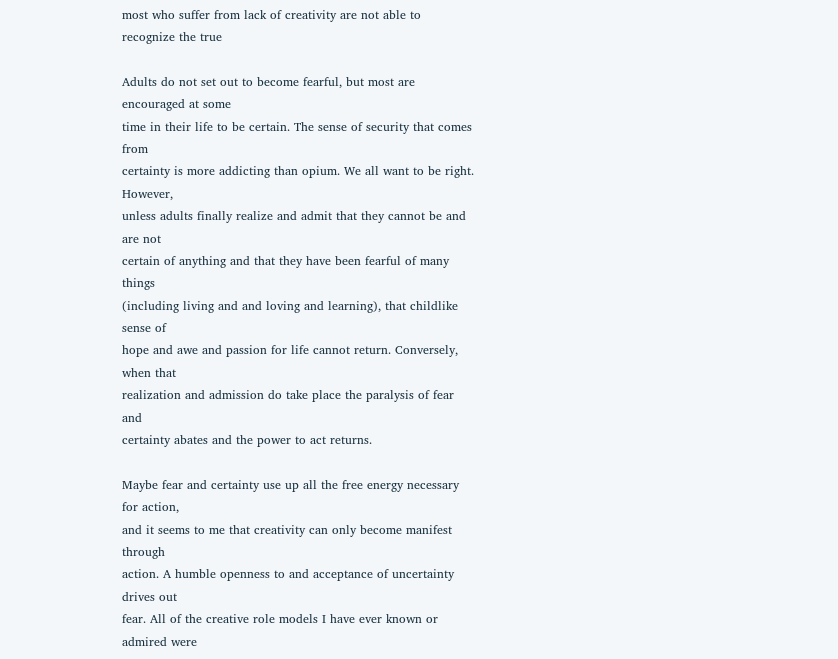most who suffer from lack of creativity are not able to recognize the true

Adults do not set out to become fearful, but most are encouraged at some
time in their life to be certain. The sense of security that comes from
certainty is more addicting than opium. We all want to be right. However,
unless adults finally realize and admit that they cannot be and are not
certain of anything and that they have been fearful of many things
(including living and and loving and learning), that childlike sense of
hope and awe and passion for life cannot return. Conversely, when that
realization and admission do take place the paralysis of fear and
certainty abates and the power to act returns.

Maybe fear and certainty use up all the free energy necessary for action,
and it seems to me that creativity can only become manifest through
action. A humble openness to and acceptance of uncertainty drives out
fear. All of the creative role models I have ever known or admired were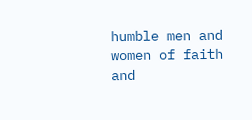humble men and women of faith and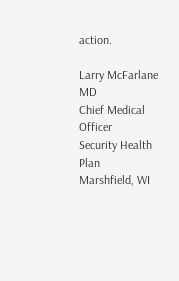action.

Larry McFarlane MD
Chief Medical Officer
Security Health Plan
Marshfield, WI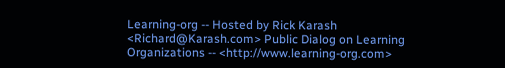Learning-org -- Hosted by Rick Karash <Richard@Karash.com> Public Dialog on Learning Organizations -- <http://www.learning-org.com>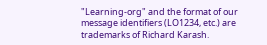"Learning-org" and the format of our message identifiers (LO1234, etc.) are trademarks of Richard Karash.